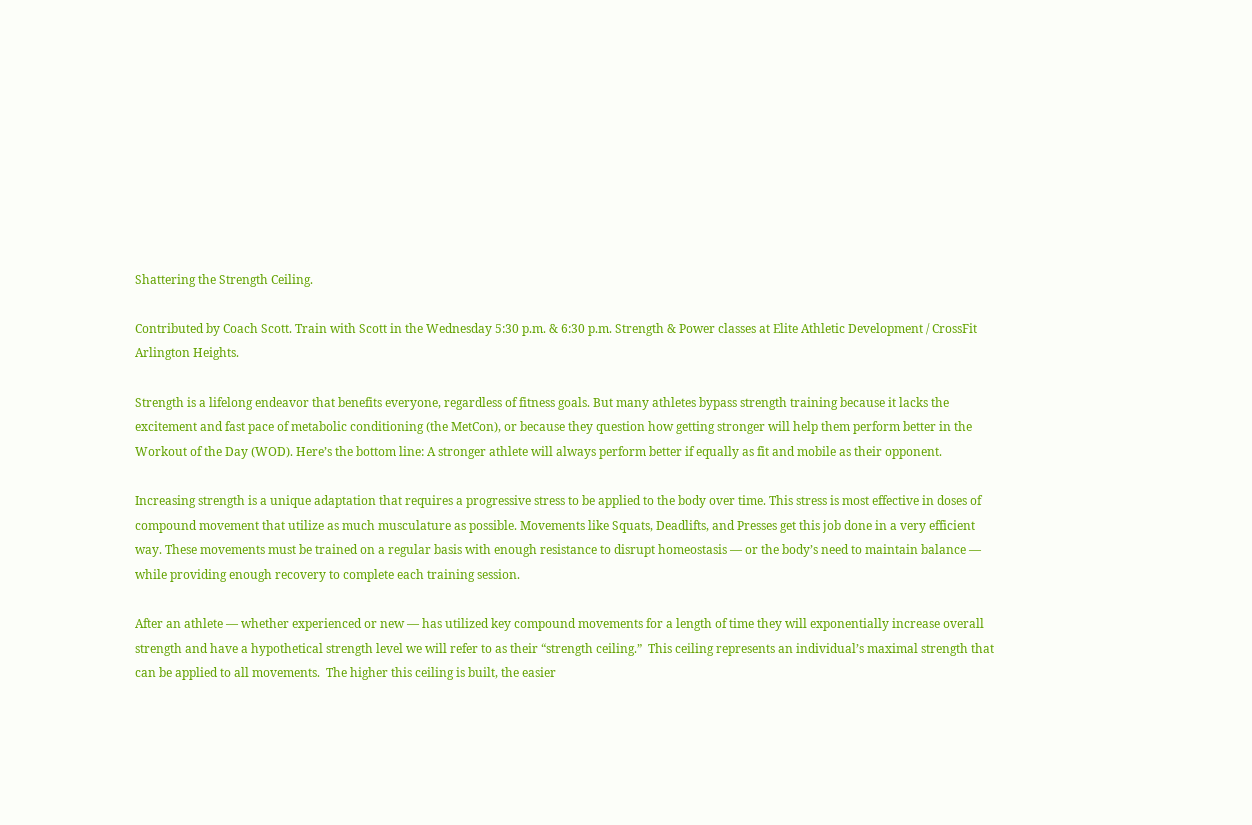Shattering the Strength Ceiling.

Contributed by Coach Scott. Train with Scott in the Wednesday 5:30 p.m. & 6:30 p.m. Strength & Power classes at Elite Athletic Development / CrossFit Arlington Heights.

Strength is a lifelong endeavor that benefits everyone, regardless of fitness goals. But many athletes bypass strength training because it lacks the excitement and fast pace of metabolic conditioning (the MetCon), or because they question how getting stronger will help them perform better in the Workout of the Day (WOD). Here’s the bottom line: A stronger athlete will always perform better if equally as fit and mobile as their opponent.

Increasing strength is a unique adaptation that requires a progressive stress to be applied to the body over time. This stress is most effective in doses of compound movement that utilize as much musculature as possible. Movements like Squats, Deadlifts, and Presses get this job done in a very efficient way. These movements must be trained on a regular basis with enough resistance to disrupt homeostasis — or the body’s need to maintain balance — while providing enough recovery to complete each training session.

After an athlete — whether experienced or new — has utilized key compound movements for a length of time they will exponentially increase overall strength and have a hypothetical strength level we will refer to as their “strength ceiling.”  This ceiling represents an individual’s maximal strength that can be applied to all movements.  The higher this ceiling is built, the easier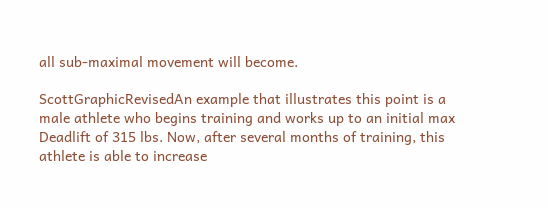all sub-maximal movement will become.

ScottGraphicRevisedAn example that illustrates this point is a male athlete who begins training and works up to an initial max Deadlift of 315 lbs. Now, after several months of training, this athlete is able to increase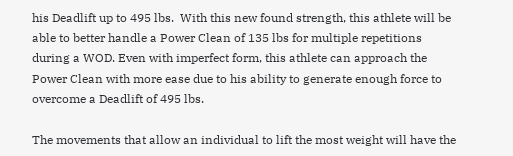his Deadlift up to 495 lbs.  With this new found strength, this athlete will be able to better handle a Power Clean of 135 lbs for multiple repetitions during a WOD. Even with imperfect form, this athlete can approach the Power Clean with more ease due to his ability to generate enough force to overcome a Deadlift of 495 lbs.

The movements that allow an individual to lift the most weight will have the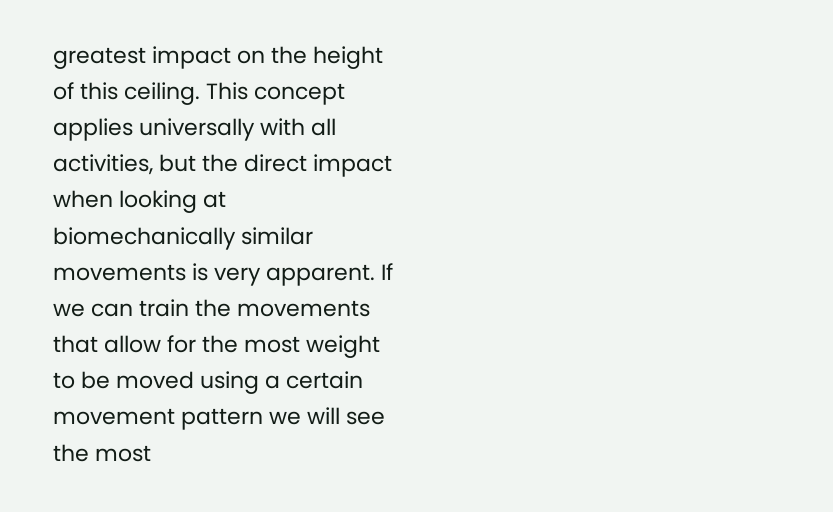greatest impact on the height of this ceiling. This concept applies universally with all activities, but the direct impact when looking at biomechanically similar movements is very apparent. If we can train the movements that allow for the most weight to be moved using a certain movement pattern we will see the most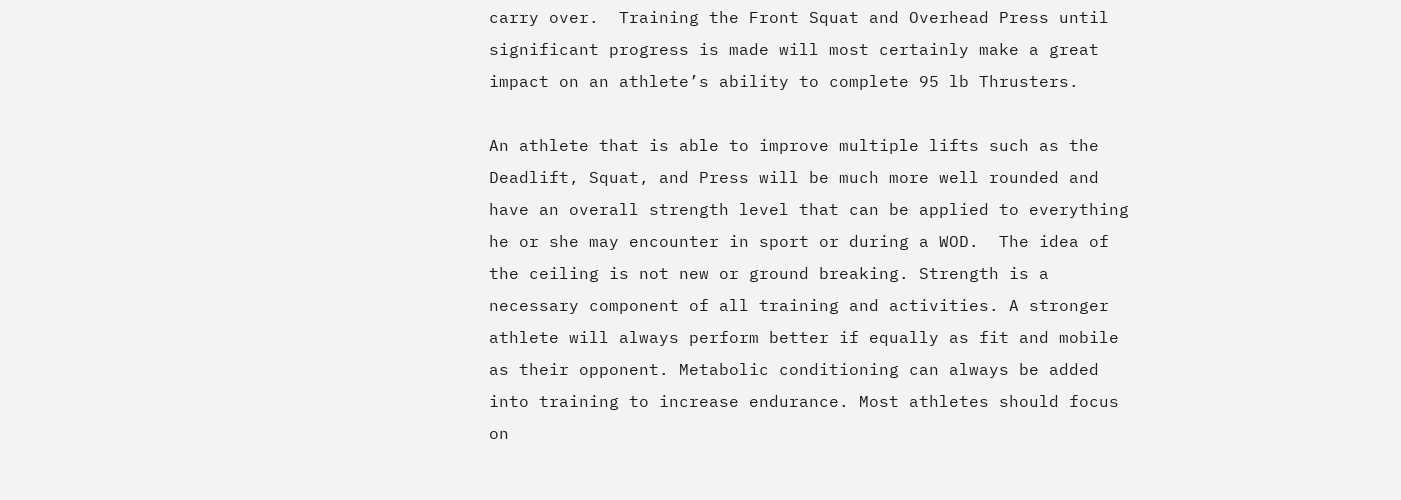carry over.  Training the Front Squat and Overhead Press until significant progress is made will most certainly make a great impact on an athlete’s ability to complete 95 lb Thrusters.

An athlete that is able to improve multiple lifts such as the Deadlift, Squat, and Press will be much more well rounded and have an overall strength level that can be applied to everything he or she may encounter in sport or during a WOD.  The idea of the ceiling is not new or ground breaking. Strength is a necessary component of all training and activities. A stronger athlete will always perform better if equally as fit and mobile as their opponent. Metabolic conditioning can always be added into training to increase endurance. Most athletes should focus on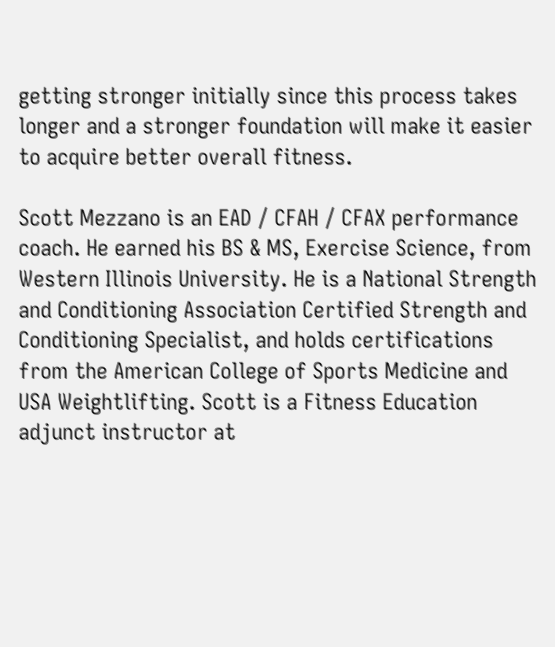getting stronger initially since this process takes longer and a stronger foundation will make it easier to acquire better overall fitness.

Scott Mezzano is an EAD / CFAH / CFAX performance coach. He earned his BS & MS, Exercise Science, from Western Illinois University. He is a National Strength and Conditioning Association Certified Strength and Conditioning Specialist, and holds certifications from the American College of Sports Medicine and USA Weightlifting. Scott is a Fitness Education adjunct instructor at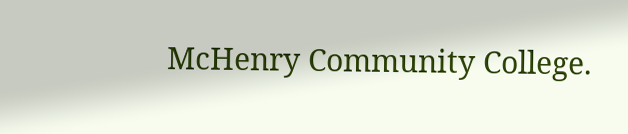McHenry Community College.